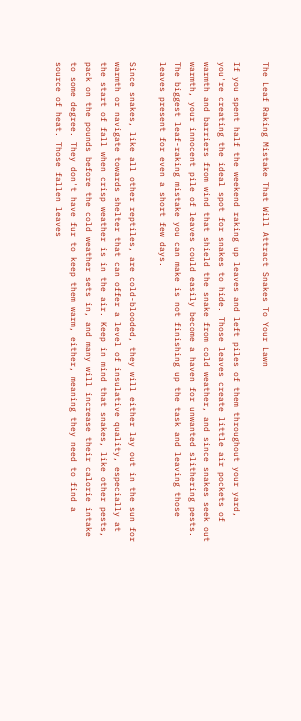The Leaf Raking Mistake That Will Attract Snakes To Your Lawn

If you spent half the weekend raking up leaves and left piles of them throughout your yard, you're creating the ideal spot for snakes to hide. Those leaves create little air pockets of warmth and barriers from wind that shield the snake from cold weather, and since snakes seek out warmth, your innocent pile of leaves could easily become a haven for unwanted slithering pests. The biggest leaf-raking mistake you can make is not finishing up the task and leaving those leaves present for even a short few days.

Since snakes, like all other reptiles, are cold-blooded, they will either lay out in the sun for warmth or navigate towards shelter that can offer a level of insulative quality, especially at the start of fall when crisp weather is in the air. Keep in mind that snakes, like other pests, pack on the pounds before the cold weather sets in, and many will increase their calorie intake to some degree. They don't have fur to keep them warm, either, meaning they need to find a source of heat. Those fallen leaves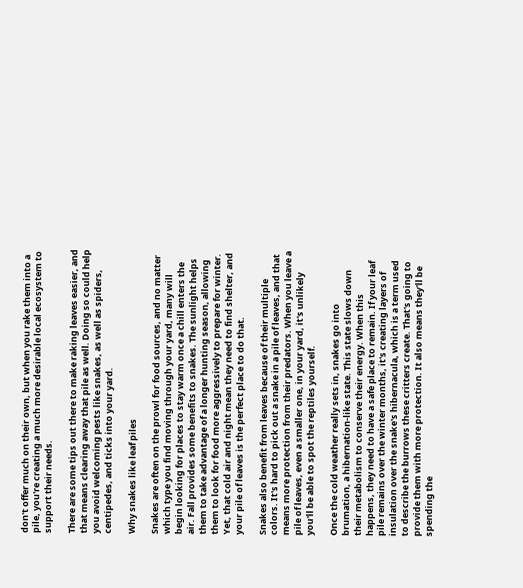don't offer much on their own, but when you rake them into a pile, you're creating a much more desirable local ecosystem to support their needs.

There are some tips out there to make raking leaves easier, and that means clearing away that pile as well. Doing so could help you avoid welcoming pests like snakes, as well as spiders, centipedes, and ticks into your yard.

Why snakes like leaf piles

Snakes are often on the prowl for food sources, and no matter which type you find moving through your yard, many will begin looking for places to stay warm once a chill enters the air. Fall provides some benefits to snakes. The sunlight helps them to take advantage of a longer hunting season, allowing them to look for food more aggressively to prepare for winter. Yet, that cold air and night mean they need to find shelter, and your pile of leaves is the perfect place to do that.

Snakes also benefit from leaves because of their multiple colors. It's hard to pick out a snake in a pile of leaves, and that means more protection from their predators. When you leave a pile of leaves, even a smaller one, in your yard, it's unlikely you'll be able to spot the reptiles yourself.

Once the cold weather really sets in, snakes go into brumation, a hibernation-like state. This state slows down their metabolism to conserve their energy. When this happens, they need to have a safe place to remain. If your leaf pile remains over the winter months, it's creating layers of insulation over the snake's hibernacula, which is a term used to describe the burrows these critters create. That's going to provide them with more protection. It also means they'll be spending the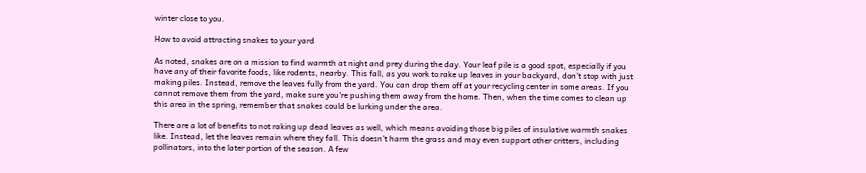winter close to you.

How to avoid attracting snakes to your yard

As noted, snakes are on a mission to find warmth at night and prey during the day. Your leaf pile is a good spot, especially if you have any of their favorite foods, like rodents, nearby. This fall, as you work to rake up leaves in your backyard, don't stop with just making piles. Instead, remove the leaves fully from the yard. You can drop them off at your recycling center in some areas. If you cannot remove them from the yard, make sure you're pushing them away from the home. Then, when the time comes to clean up this area in the spring, remember that snakes could be lurking under the area.

There are a lot of benefits to not raking up dead leaves as well, which means avoiding those big piles of insulative warmth snakes like. Instead, let the leaves remain where they fall. This doesn't harm the grass and may even support other critters, including pollinators, into the later portion of the season. A few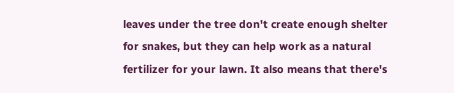leaves under the tree don't create enough shelter for snakes, but they can help work as a natural fertilizer for your lawn. It also means that there's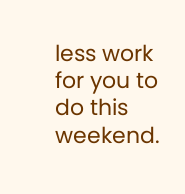less work for you to do this weekend.